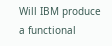Will IBM produce a functional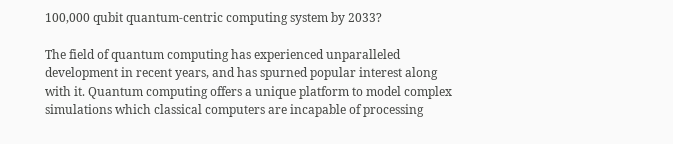100,000 qubit quantum-centric computing system by 2033?

The field of quantum computing has experienced unparalleled development in recent years, and has spurned popular interest along with it. Quantum computing offers a unique platform to model complex simulations which classical computers are incapable of processing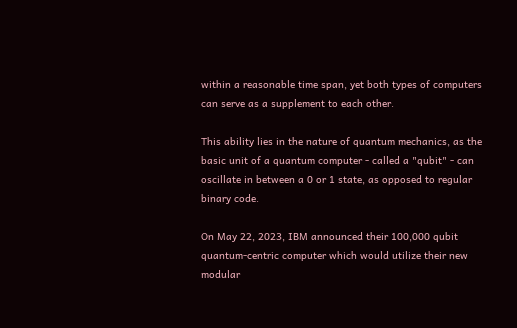within a reasonable time span, yet both types of computers can serve as a supplement to each other.

This ability lies in the nature of quantum mechanics, as the basic unit of a quantum computer - called a "qubit" - can oscillate in between a 0 or 1 state, as opposed to regular binary code.

On May 22, 2023, IBM announced their 100,000 qubit quantum-centric computer which would utilize their new modular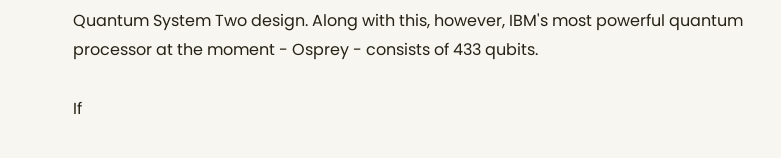Quantum System Two design. Along with this, however, IBM's most powerful quantum processor at the moment - Osprey - consists of 433 qubits.

If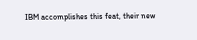IBM accomplishes this feat, their new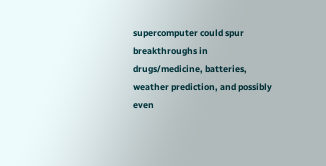supercomputer could spur breakthroughs in drugs/medicine, batteries, weather prediction, and possibly even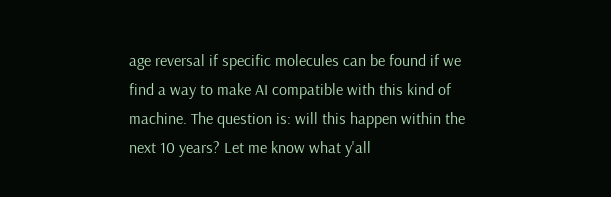age reversal if specific molecules can be found if we find a way to make AI compatible with this kind of machine. The question is: will this happen within the next 10 years? Let me know what y'all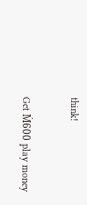think!

Get Ṁ600 play money